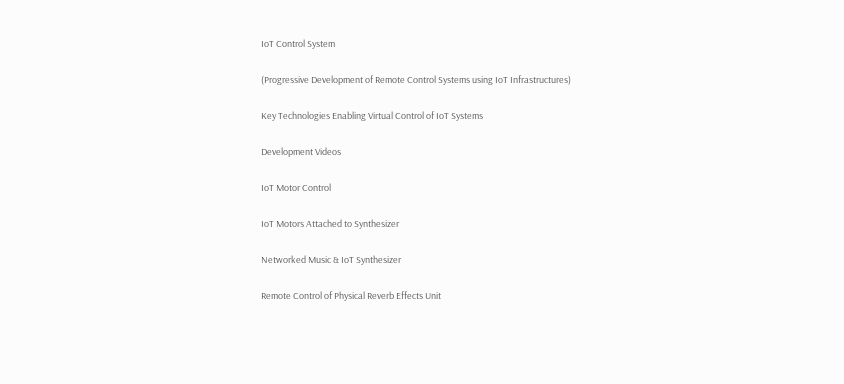IoT Control System

(Progressive Development of Remote Control Systems using IoT Infrastructures)

Key Technologies Enabling Virtual Control of IoT Systems

Development Videos

IoT Motor Control

IoT Motors Attached to Synthesizer

Networked Music & IoT Synthesizer

Remote Control of Physical Reverb Effects Unit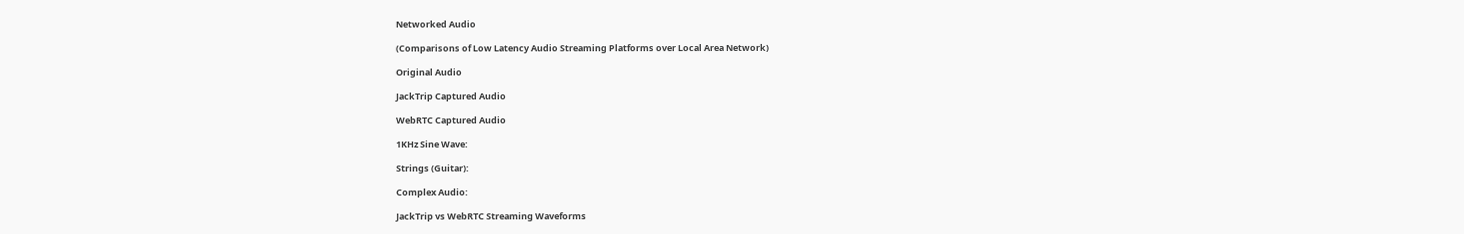Networked Audio

(Comparisons of Low Latency Audio Streaming Platforms over Local Area Network)

Original Audio

JackTrip Captured Audio

WebRTC Captured Audio

1KHz Sine Wave:

Strings (Guitar):

Complex Audio:

JackTrip vs WebRTC Streaming Waveforms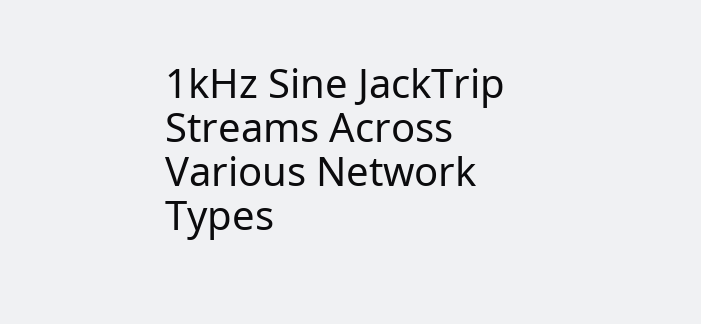1kHz Sine JackTrip Streams Across Various Network Types